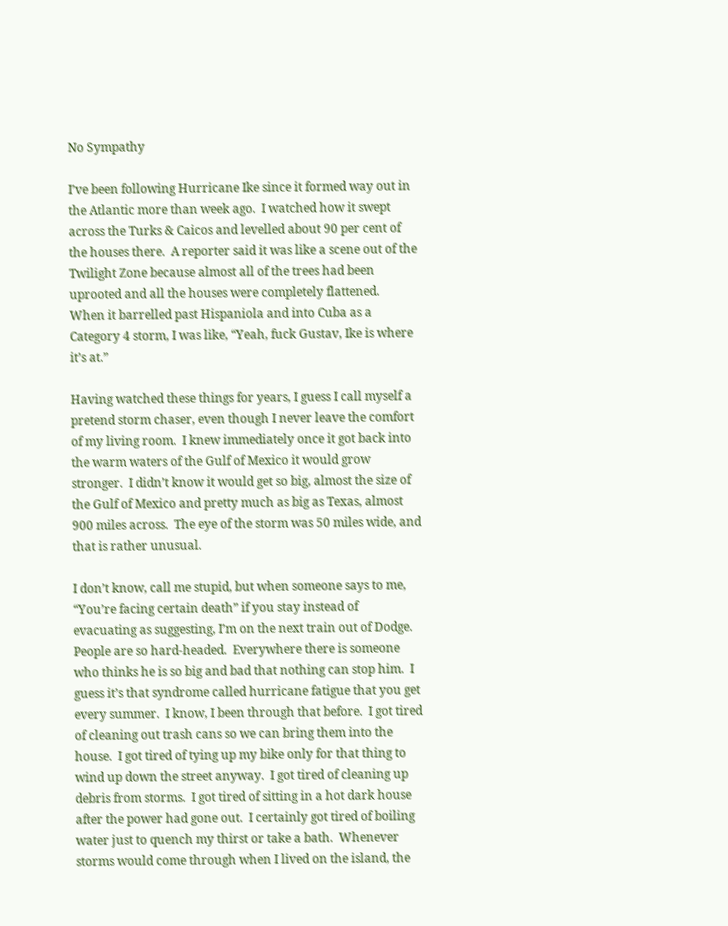No Sympathy

I’ve been following Hurricane Ike since it formed way out in the Atlantic more than week ago.  I watched how it swept across the Turks & Caicos and levelled about 90 per cent of the houses there.  A reporter said it was like a scene out of the Twilight Zone because almost all of the trees had been uprooted and all the houses were completely flattened.  When it barrelled past Hispaniola and into Cuba as a Category 4 storm, I was like, “Yeah, fuck Gustav, Ike is where it’s at.”

Having watched these things for years, I guess I call myself a pretend storm chaser, even though I never leave the comfort of my living room.  I knew immediately once it got back into the warm waters of the Gulf of Mexico it would grow stronger.  I didn’t know it would get so big, almost the size of the Gulf of Mexico and pretty much as big as Texas, almost 900 miles across.  The eye of the storm was 50 miles wide, and that is rather unusual.

I don’t know, call me stupid, but when someone says to me, “You’re facing certain death” if you stay instead of evacuating as suggesting, I’m on the next train out of Dodge.  People are so hard-headed.  Everywhere there is someone who thinks he is so big and bad that nothing can stop him.  I guess it’s that syndrome called hurricane fatigue that you get every summer.  I know, I been through that before.  I got tired of cleaning out trash cans so we can bring them into the house.  I got tired of tying up my bike only for that thing to wind up down the street anyway.  I got tired of cleaning up debris from storms.  I got tired of sitting in a hot dark house after the power had gone out.  I certainly got tired of boiling water just to quench my thirst or take a bath.  Whenever storms would come through when I lived on the island, the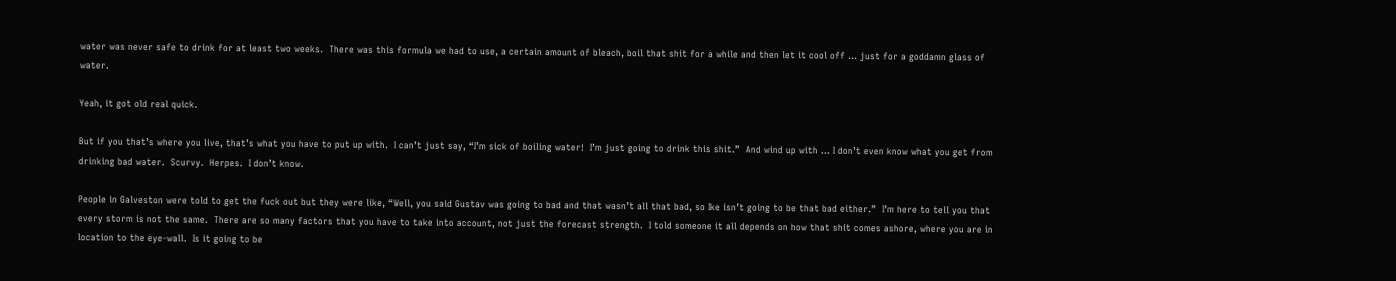water was never safe to drink for at least two weeks.  There was this formula we had to use, a certain amount of bleach, boil that shit for a while and then let it cool off … just for a goddamn glass of water.

Yeah, it got old real quick.

But if you that’s where you live, that’s what you have to put up with.  I can’t just say, “I’m sick of boiling water!  I’m just going to drink this shit.”  And wind up with … I don’t even know what you get from drinking bad water.  Scurvy.  Herpes.  I don’t know.

People in Galveston were told to get the fuck out but they were like, “Well, you said Gustav was going to bad and that wasn’t all that bad, so Ike isn’t going to be that bad either.”  I’m here to tell you that every storm is not the same.  There are so many factors that you have to take into account, not just the forecast strength.  I told someone it all depends on how that shit comes ashore, where you are in location to the eye-wall.  Is it going to be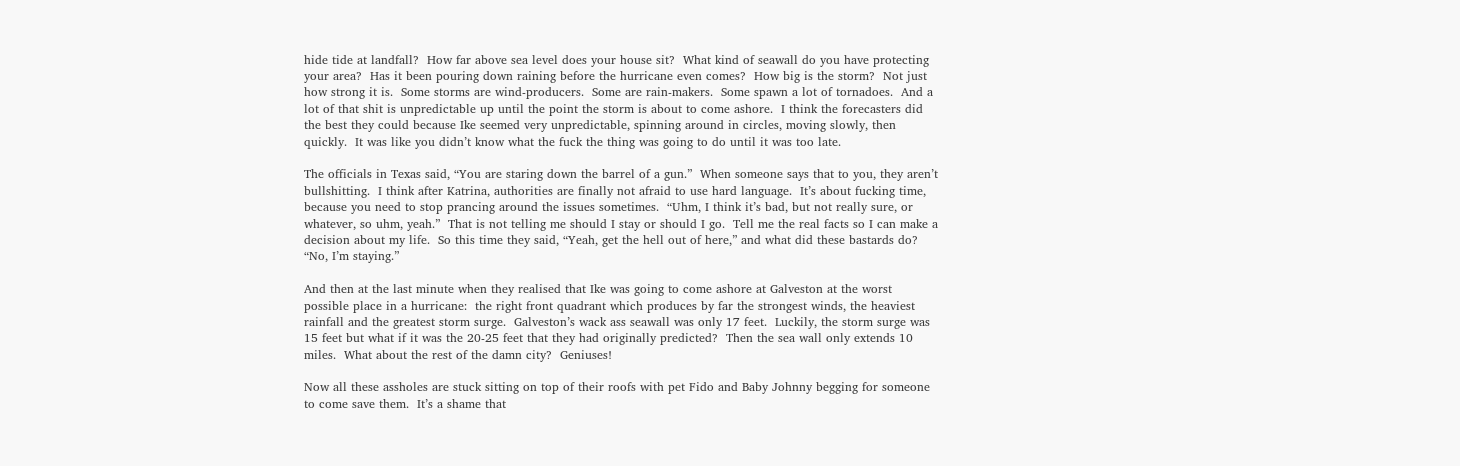hide tide at landfall?  How far above sea level does your house sit?  What kind of seawall do you have protecting your area?  Has it been pouring down raining before the hurricane even comes?  How big is the storm?  Not just how strong it is.  Some storms are wind-producers.  Some are rain-makers.  Some spawn a lot of tornadoes.  And a lot of that shit is unpredictable up until the point the storm is about to come ashore.  I think the forecasters did the best they could because Ike seemed very unpredictable, spinning around in circles, moving slowly, then quickly.  It was like you didn’t know what the fuck the thing was going to do until it was too late.

The officials in Texas said, “You are staring down the barrel of a gun.”  When someone says that to you, they aren’t bullshitting.  I think after Katrina, authorities are finally not afraid to use hard language.  It’s about fucking time, because you need to stop prancing around the issues sometimes.  “Uhm, I think it’s bad, but not really sure, or whatever, so uhm, yeah.”  That is not telling me should I stay or should I go.  Tell me the real facts so I can make a decision about my life.  So this time they said, “Yeah, get the hell out of here,” and what did these bastards do?  “No, I’m staying.”

And then at the last minute when they realised that Ike was going to come ashore at Galveston at the worst possible place in a hurricane:  the right front quadrant which produces by far the strongest winds, the heaviest rainfall and the greatest storm surge.  Galveston’s wack ass seawall was only 17 feet.  Luckily, the storm surge was 15 feet but what if it was the 20-25 feet that they had originally predicted?  Then the sea wall only extends 10 miles.  What about the rest of the damn city?  Geniuses!

Now all these assholes are stuck sitting on top of their roofs with pet Fido and Baby Johnny begging for someone to come save them.  It’s a shame that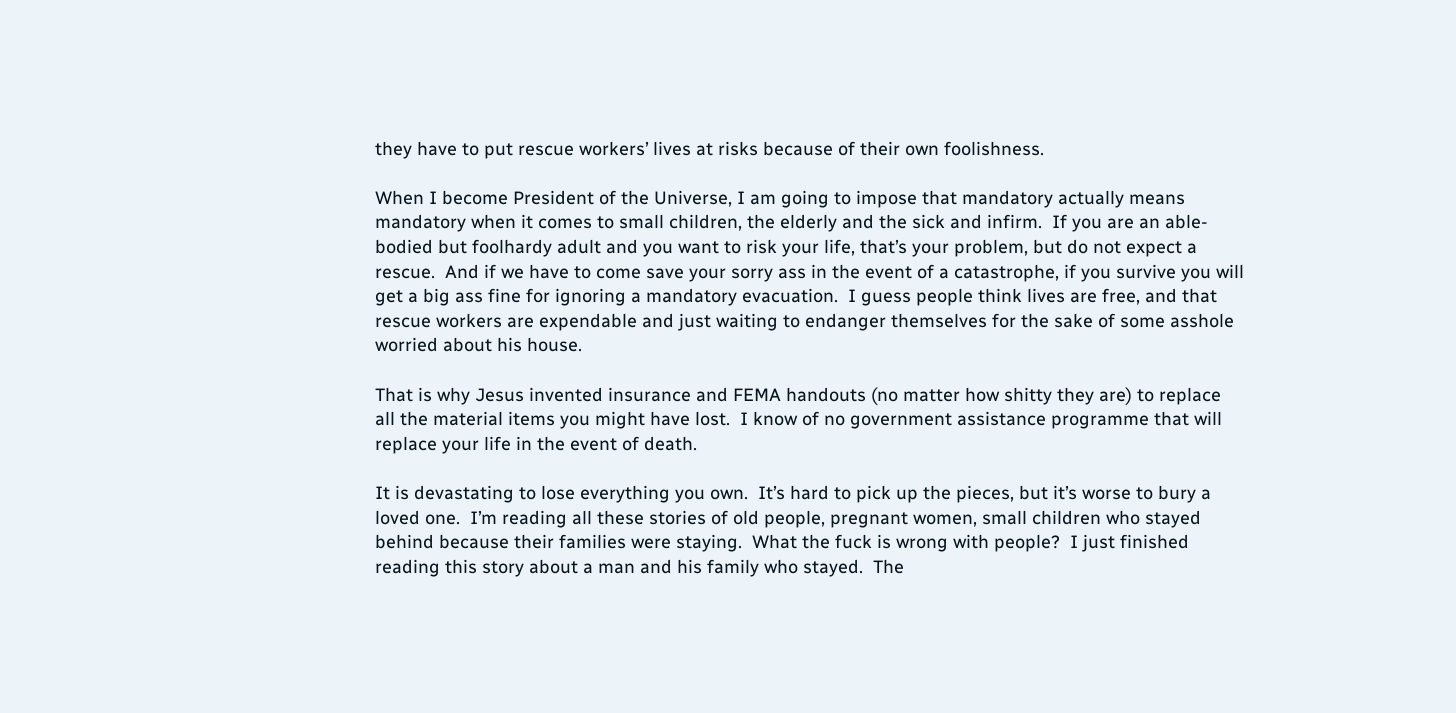they have to put rescue workers’ lives at risks because of their own foolishness.

When I become President of the Universe, I am going to impose that mandatory actually means mandatory when it comes to small children, the elderly and the sick and infirm.  If you are an able-bodied but foolhardy adult and you want to risk your life, that’s your problem, but do not expect a rescue.  And if we have to come save your sorry ass in the event of a catastrophe, if you survive you will get a big ass fine for ignoring a mandatory evacuation.  I guess people think lives are free, and that rescue workers are expendable and just waiting to endanger themselves for the sake of some asshole worried about his house.

That is why Jesus invented insurance and FEMA handouts (no matter how shitty they are) to replace all the material items you might have lost.  I know of no government assistance programme that will replace your life in the event of death.

It is devastating to lose everything you own.  It’s hard to pick up the pieces, but it’s worse to bury a loved one.  I’m reading all these stories of old people, pregnant women, small children who stayed behind because their families were staying.  What the fuck is wrong with people?  I just finished reading this story about a man and his family who stayed.  The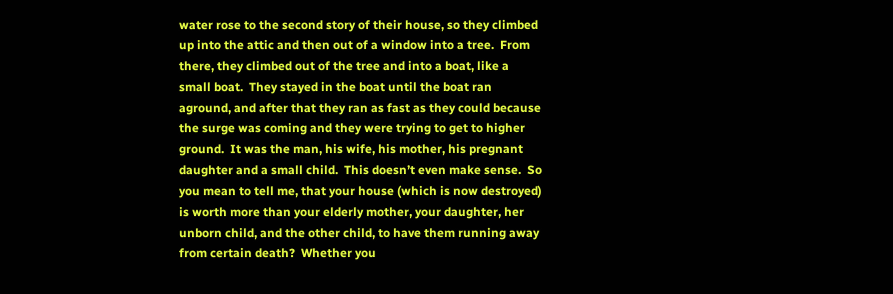water rose to the second story of their house, so they climbed up into the attic and then out of a window into a tree.  From there, they climbed out of the tree and into a boat, like a small boat.  They stayed in the boat until the boat ran aground, and after that they ran as fast as they could because the surge was coming and they were trying to get to higher ground.  It was the man, his wife, his mother, his pregnant daughter and a small child.  This doesn’t even make sense.  So you mean to tell me, that your house (which is now destroyed) is worth more than your elderly mother, your daughter, her unborn child, and the other child, to have them running away from certain death?  Whether you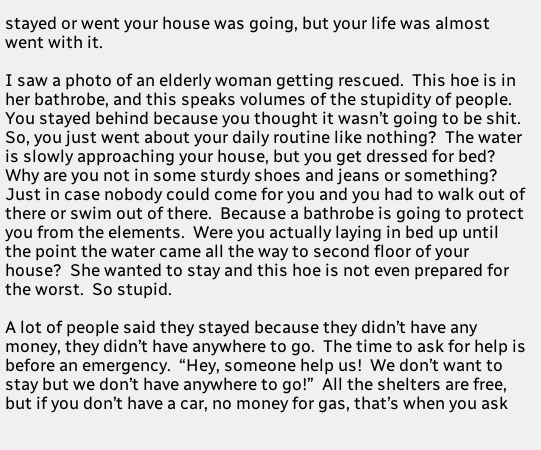stayed or went your house was going, but your life was almost went with it.

I saw a photo of an elderly woman getting rescued.  This hoe is in her bathrobe, and this speaks volumes of the stupidity of people.  You stayed behind because you thought it wasn’t going to be shit.  So, you just went about your daily routine like nothing?  The water is slowly approaching your house, but you get dressed for bed?  Why are you not in some sturdy shoes and jeans or something?  Just in case nobody could come for you and you had to walk out of there or swim out of there.  Because a bathrobe is going to protect you from the elements.  Were you actually laying in bed up until the point the water came all the way to second floor of your house?  She wanted to stay and this hoe is not even prepared for the worst.  So stupid.

A lot of people said they stayed because they didn’t have any money, they didn’t have anywhere to go.  The time to ask for help is before an emergency.  “Hey, someone help us!  We don’t want to stay but we don’t have anywhere to go!”  All the shelters are free, but if you don’t have a car, no money for gas, that’s when you ask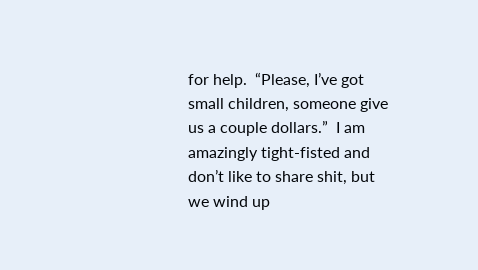for help.  “Please, I’ve got small children, someone give us a couple dollars.”  I am amazingly tight-fisted and don’t like to share shit, but we wind up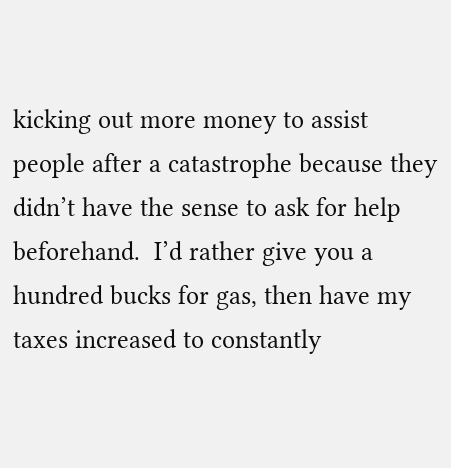kicking out more money to assist people after a catastrophe because they didn’t have the sense to ask for help beforehand.  I’d rather give you a hundred bucks for gas, then have my taxes increased to constantly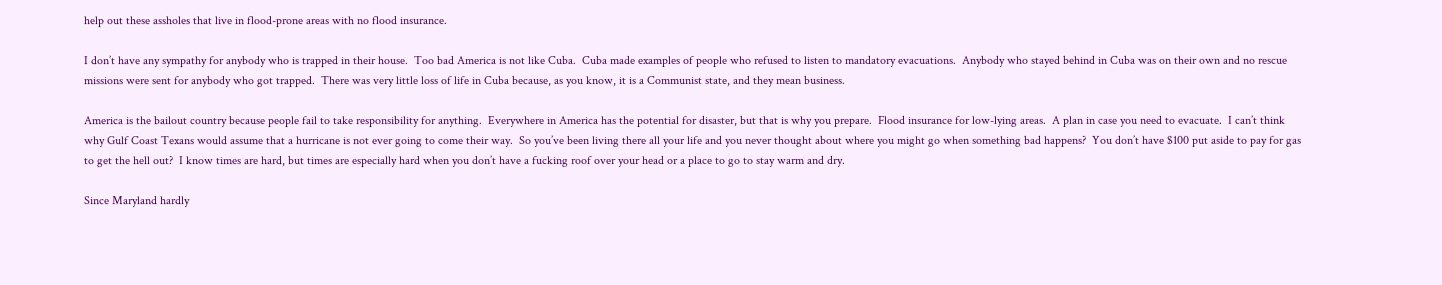help out these assholes that live in flood-prone areas with no flood insurance.

I don’t have any sympathy for anybody who is trapped in their house.  Too bad America is not like Cuba.  Cuba made examples of people who refused to listen to mandatory evacuations.  Anybody who stayed behind in Cuba was on their own and no rescue missions were sent for anybody who got trapped.  There was very little loss of life in Cuba because, as you know, it is a Communist state, and they mean business.

America is the bailout country because people fail to take responsibility for anything.  Everywhere in America has the potential for disaster, but that is why you prepare.  Flood insurance for low-lying areas.  A plan in case you need to evacuate.  I can’t think why Gulf Coast Texans would assume that a hurricane is not ever going to come their way.  So you’ve been living there all your life and you never thought about where you might go when something bad happens?  You don’t have $100 put aside to pay for gas to get the hell out?  I know times are hard, but times are especially hard when you don’t have a fucking roof over your head or a place to go to stay warm and dry.

Since Maryland hardly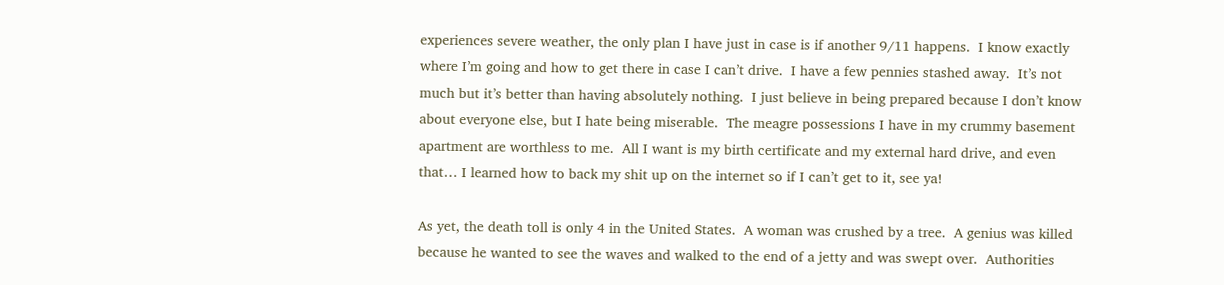experiences severe weather, the only plan I have just in case is if another 9/11 happens.  I know exactly where I’m going and how to get there in case I can’t drive.  I have a few pennies stashed away.  It’s not much but it’s better than having absolutely nothing.  I just believe in being prepared because I don’t know about everyone else, but I hate being miserable.  The meagre possessions I have in my crummy basement apartment are worthless to me.  All I want is my birth certificate and my external hard drive, and even that… I learned how to back my shit up on the internet so if I can’t get to it, see ya!

As yet, the death toll is only 4 in the United States.  A woman was crushed by a tree.  A genius was killed because he wanted to see the waves and walked to the end of a jetty and was swept over.  Authorities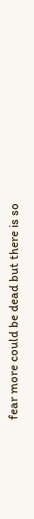fear more could be dead but there is so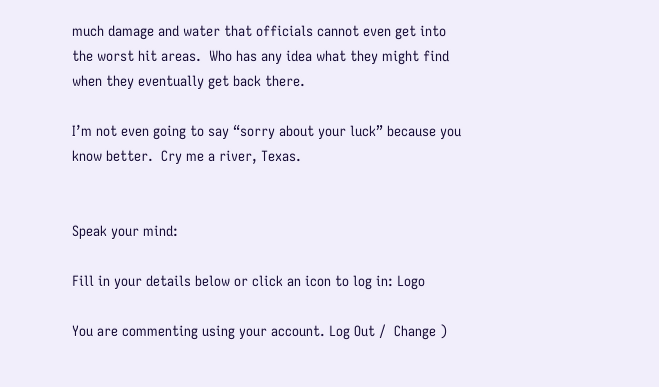much damage and water that officials cannot even get into the worst hit areas.  Who has any idea what they might find when they eventually get back there.

I’m not even going to say “sorry about your luck” because you know better.  Cry me a river, Texas.


Speak your mind:

Fill in your details below or click an icon to log in: Logo

You are commenting using your account. Log Out /  Change )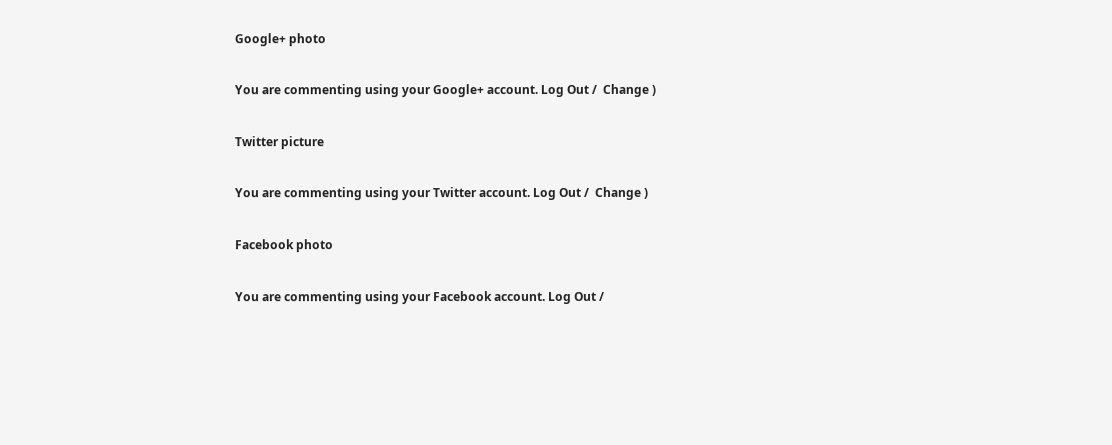Google+ photo

You are commenting using your Google+ account. Log Out /  Change )

Twitter picture

You are commenting using your Twitter account. Log Out /  Change )

Facebook photo

You are commenting using your Facebook account. Log Out /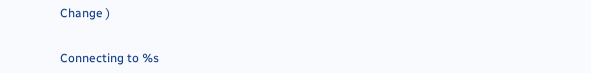Change )


Connecting to %s